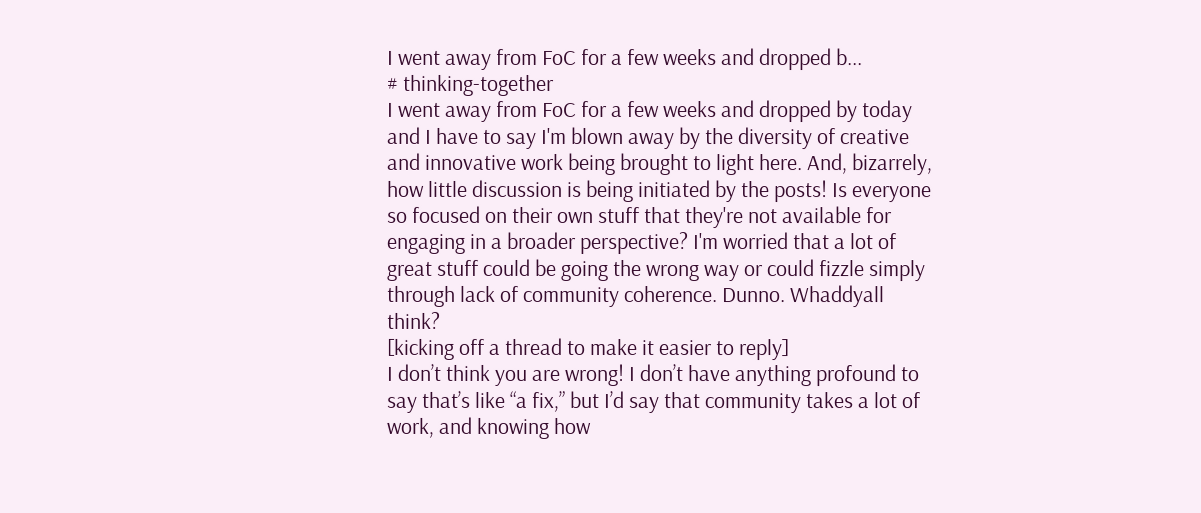I went away from FoC for a few weeks and dropped b...
# thinking-together
I went away from FoC for a few weeks and dropped by today and I have to say I'm blown away by the diversity of creative and innovative work being brought to light here. And, bizarrely, how little discussion is being initiated by the posts! Is everyone so focused on their own stuff that they're not available for engaging in a broader perspective? I'm worried that a lot of great stuff could be going the wrong way or could fizzle simply through lack of community coherence. Dunno. Whaddyall think?
[kicking off a thread to make it easier to reply]
I don’t think you are wrong! I don’t have anything profound to say that’s like “a fix,” but I’d say that community takes a lot of work, and knowing how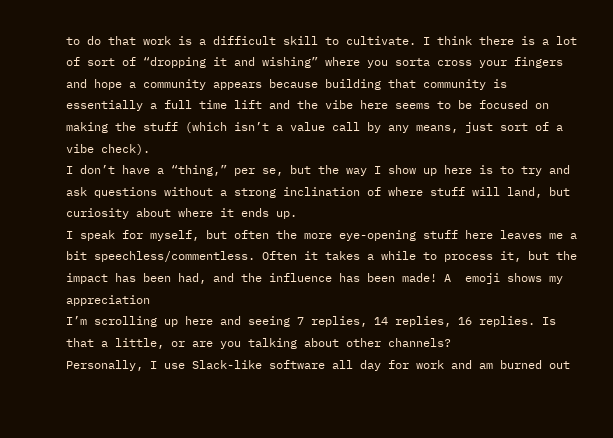to do that work is a difficult skill to cultivate. I think there is a lot of sort of “dropping it and wishing” where you sorta cross your fingers and hope a community appears because building that community is essentially a full time lift and the vibe here seems to be focused on making the stuff (which isn’t a value call by any means, just sort of a vibe check).
I don’t have a “thing,” per se, but the way I show up here is to try and ask questions without a strong inclination of where stuff will land, but curiosity about where it ends up.
I speak for myself, but often the more eye-opening stuff here leaves me a bit speechless/commentless. Often it takes a while to process it, but the impact has been had, and the influence has been made! A  emoji shows my appreciation
I’m scrolling up here and seeing 7 replies, 14 replies, 16 replies. Is that a little, or are you talking about other channels?
Personally, I use Slack-like software all day for work and am burned out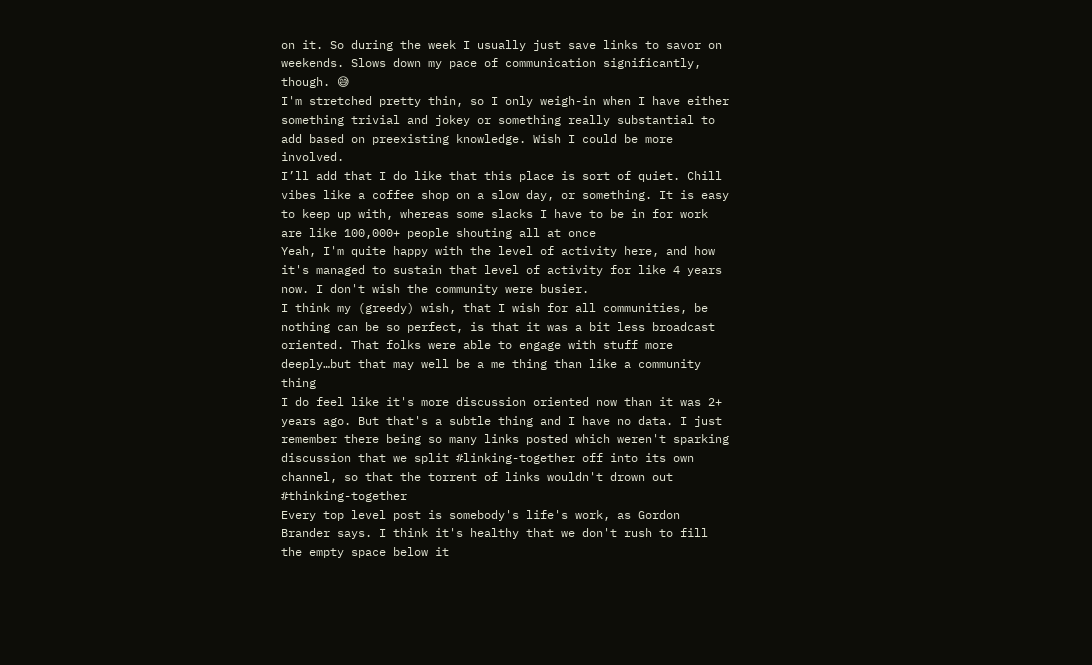on it. So during the week I usually just save links to savor on weekends. Slows down my pace of communication significantly, though. 😅
I'm stretched pretty thin, so I only weigh-in when I have either something trivial and jokey or something really substantial to add based on preexisting knowledge. Wish I could be more involved.
I’ll add that I do like that this place is sort of quiet. Chill vibes like a coffee shop on a slow day, or something. It is easy to keep up with, whereas some slacks I have to be in for work are like 100,000+ people shouting all at once
Yeah, I'm quite happy with the level of activity here, and how it's managed to sustain that level of activity for like 4 years now. I don't wish the community were busier.
I think my (greedy) wish, that I wish for all communities, be nothing can be so perfect, is that it was a bit less broadcast oriented. That folks were able to engage with stuff more deeply…but that may well be a me thing than like a community thing
I do feel like it's more discussion oriented now than it was 2+ years ago. But that's a subtle thing and I have no data. I just remember there being so many links posted which weren't sparking discussion that we split #linking-together off into its own channel, so that the torrent of links wouldn't drown out #thinking-together
Every top level post is somebody's life's work, as Gordon Brander says. I think it's healthy that we don't rush to fill the empty space below it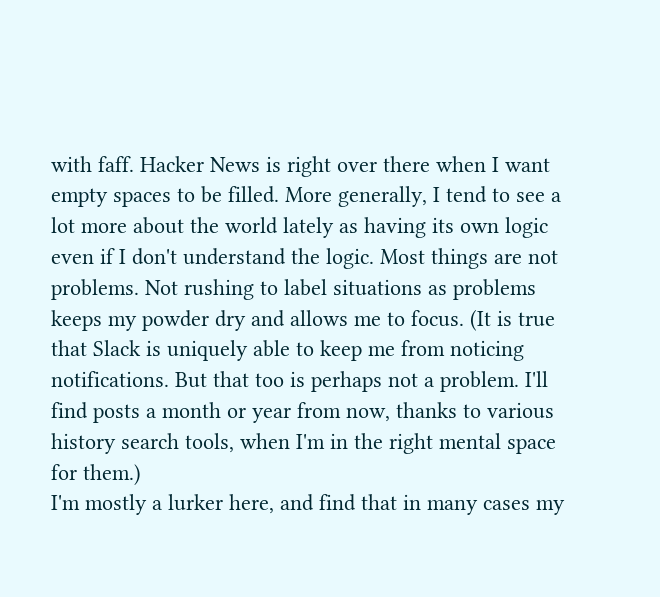with faff. Hacker News is right over there when I want empty spaces to be filled. More generally, I tend to see a lot more about the world lately as having its own logic even if I don't understand the logic. Most things are not problems. Not rushing to label situations as problems keeps my powder dry and allows me to focus. (It is true that Slack is uniquely able to keep me from noticing notifications. But that too is perhaps not a problem. I'll find posts a month or year from now, thanks to various history search tools, when I'm in the right mental space for them.)
I'm mostly a lurker here, and find that in many cases my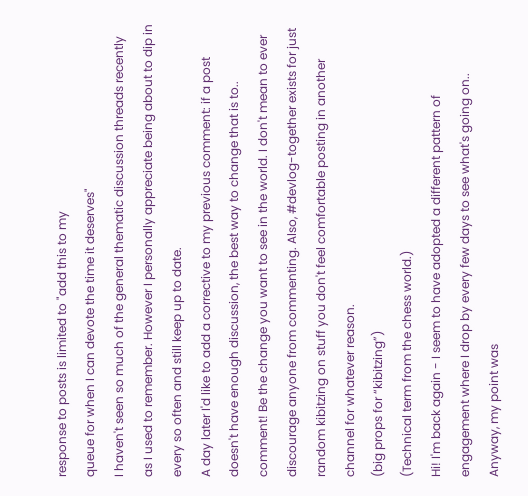response to posts is limited to "add this to my
queue for when I can devote the time it deserves"
I haven't seen so much of the general thematic discussion threads recently as I used to remember. However I personally appreciate being about to dip in every so often and still keep up to date.
A day later I'd like to add a corrective to my previous comment: if a post doesn't have enough discussion, the best way to change that is to.. comment! Be the change you want to see in the world. I don't mean to ever discourage anyone from commenting. Also, #devlog-together exists for just random kibitzing on stuff you don't feel comfortable posting in another channel for whatever reason.
(big props for “kibitzing”)
(Technical term from the chess world.)
Hi! I'm back again - I seem to have adopted a different pattern of engagement where I drop by every few days to see what's going on.. Anyway, my point was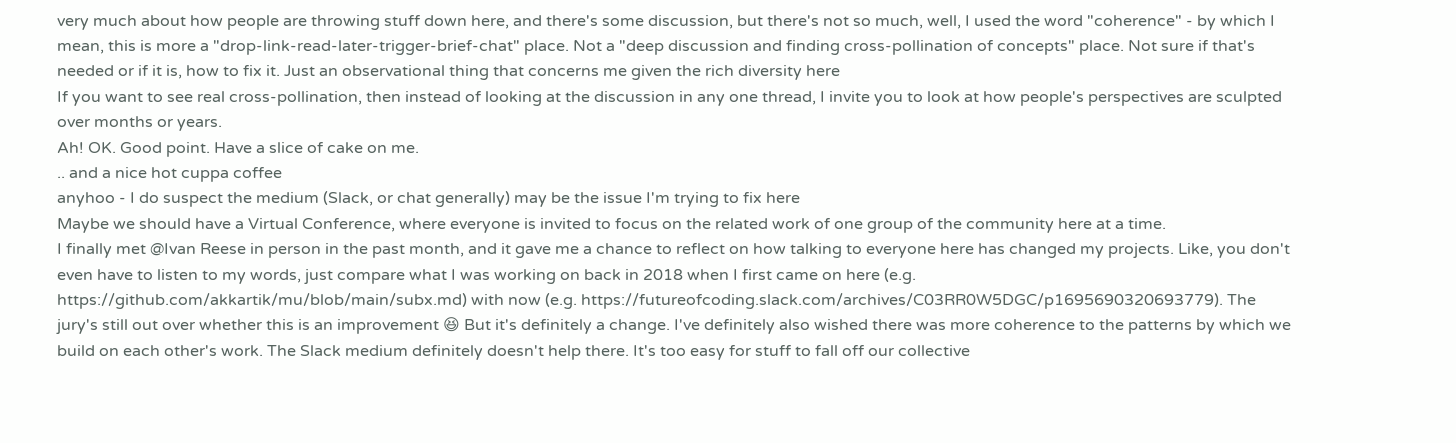very much about how people are throwing stuff down here, and there's some discussion, but there's not so much, well, I used the word "coherence" - by which I mean, this is more a "drop-link-read-later-trigger-brief-chat" place. Not a "deep discussion and finding cross-pollination of concepts" place. Not sure if that's needed or if it is, how to fix it. Just an observational thing that concerns me given the rich diversity here
If you want to see real cross-pollination, then instead of looking at the discussion in any one thread, I invite you to look at how people's perspectives are sculpted over months or years.
Ah! OK. Good point. Have a slice of cake on me.
.. and a nice hot cuppa coffee
anyhoo - I do suspect the medium (Slack, or chat generally) may be the issue I'm trying to fix here
Maybe we should have a Virtual Conference, where everyone is invited to focus on the related work of one group of the community here at a time.
I finally met @Ivan Reese in person in the past month, and it gave me a chance to reflect on how talking to everyone here has changed my projects. Like, you don't even have to listen to my words, just compare what I was working on back in 2018 when I first came on here (e.g. https://github.com/akkartik/mu/blob/main/subx.md) with now (e.g. https://futureofcoding.slack.com/archives/C03RR0W5DGC/p1695690320693779). The jury's still out over whether this is an improvement 😆 But it's definitely a change. I've definitely also wished there was more coherence to the patterns by which we build on each other's work. The Slack medium definitely doesn't help there. It's too easy for stuff to fall off our collective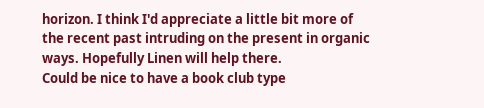horizon. I think I'd appreciate a little bit more of the recent past intruding on the present in organic ways. Hopefully Linen will help there.
Could be nice to have a book club type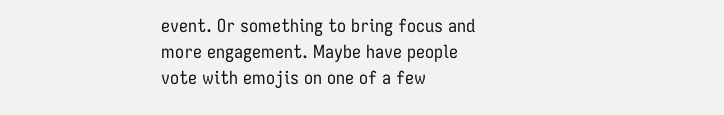event. Or something to bring focus and more engagement. Maybe have people vote with emojis on one of a few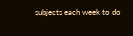subjects each week to do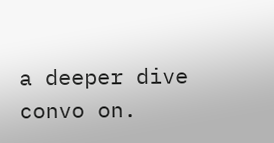a deeper dive convo on.